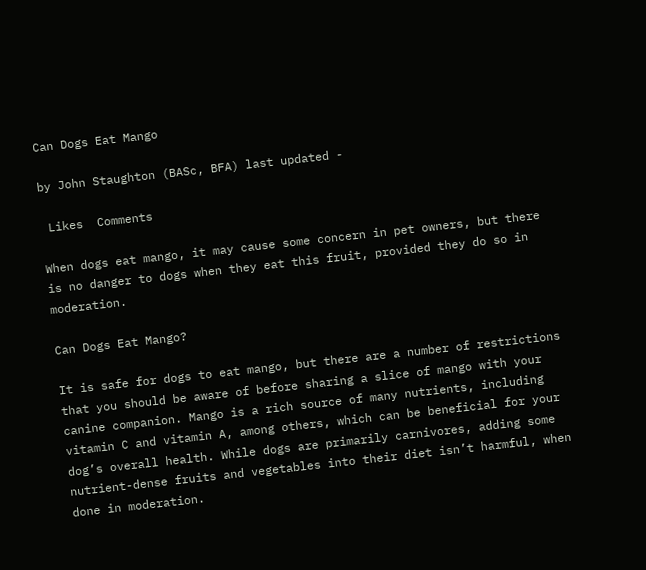Can Dogs Eat Mango

by John Staughton (BASc, BFA) last updated -

 Likes  Comments

When dogs eat mango, it may cause some concern in pet owners, but there is no danger to dogs when they eat this fruit, provided they do so in moderation.

Can Dogs Eat Mango?

It is safe for dogs to eat mango, but there are a number of restrictions that you should be aware of before sharing a slice of mango with your canine companion. Mango is a rich source of many nutrients, including vitamin C and vitamin A, among others, which can be beneficial for your dog’s overall health. While dogs are primarily carnivores, adding some nutrient-dense fruits and vegetables into their diet isn’t harmful, when done in moderation.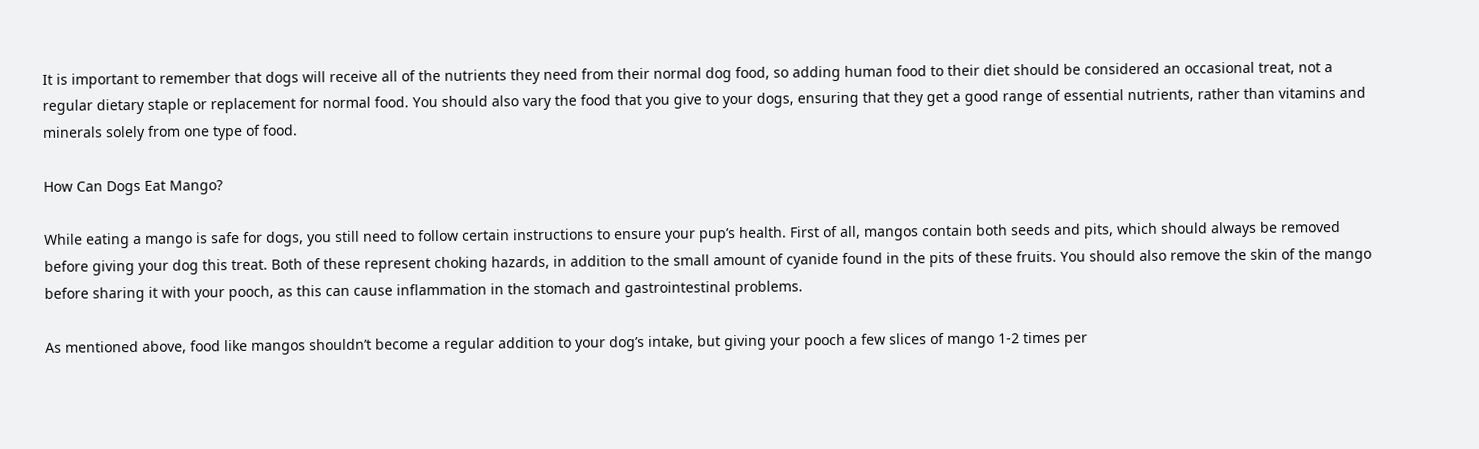It is important to remember that dogs will receive all of the nutrients they need from their normal dog food, so adding human food to their diet should be considered an occasional treat, not a regular dietary staple or replacement for normal food. You should also vary the food that you give to your dogs, ensuring that they get a good range of essential nutrients, rather than vitamins and minerals solely from one type of food.

How Can Dogs Eat Mango?

While eating a mango is safe for dogs, you still need to follow certain instructions to ensure your pup’s health. First of all, mangos contain both seeds and pits, which should always be removed before giving your dog this treat. Both of these represent choking hazards, in addition to the small amount of cyanide found in the pits of these fruits. You should also remove the skin of the mango before sharing it with your pooch, as this can cause inflammation in the stomach and gastrointestinal problems.

As mentioned above, food like mangos shouldn’t become a regular addition to your dog’s intake, but giving your pooch a few slices of mango 1-2 times per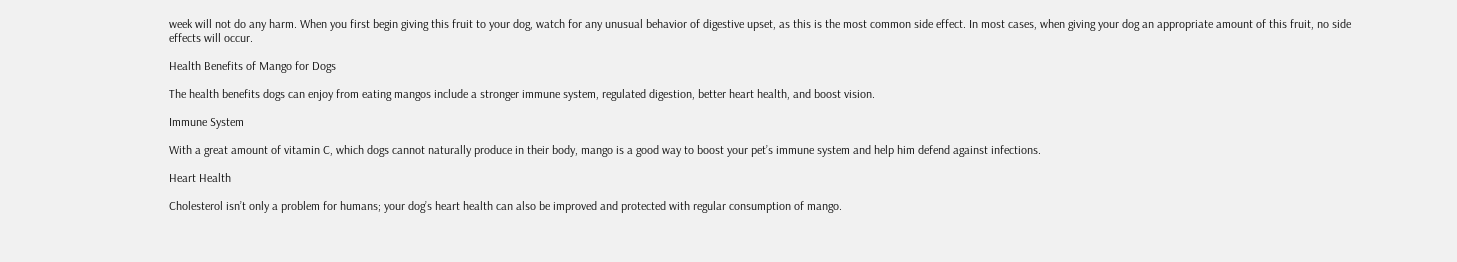week will not do any harm. When you first begin giving this fruit to your dog, watch for any unusual behavior of digestive upset, as this is the most common side effect. In most cases, when giving your dog an appropriate amount of this fruit, no side effects will occur.

Health Benefits of Mango for Dogs

The health benefits dogs can enjoy from eating mangos include a stronger immune system, regulated digestion, better heart health, and boost vision.

Immune System

With a great amount of vitamin C, which dogs cannot naturally produce in their body, mango is a good way to boost your pet’s immune system and help him defend against infections.

Heart Health

Cholesterol isn’t only a problem for humans; your dog’s heart health can also be improved and protected with regular consumption of mango.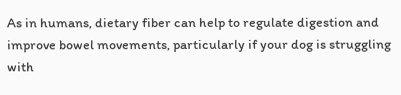As in humans, dietary fiber can help to regulate digestion and improve bowel movements, particularly if your dog is struggling with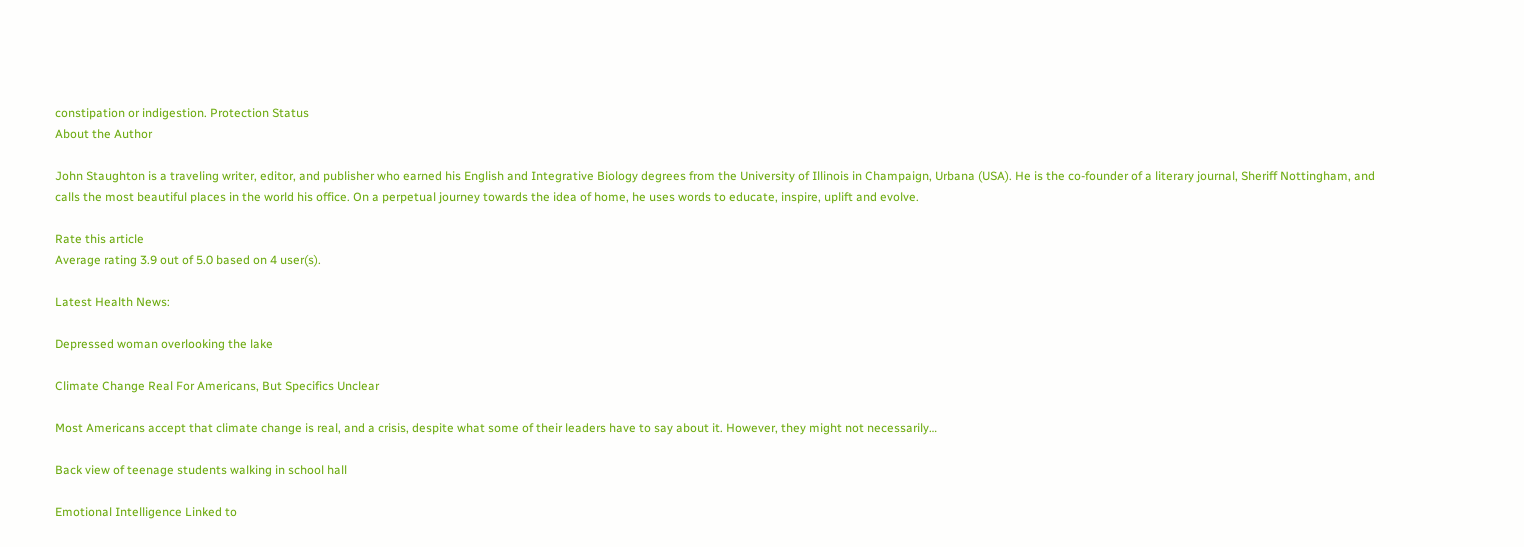constipation or indigestion. Protection Status
About the Author

John Staughton is a traveling writer, editor, and publisher who earned his English and Integrative Biology degrees from the University of Illinois in Champaign, Urbana (USA). He is the co-founder of a literary journal, Sheriff Nottingham, and calls the most beautiful places in the world his office. On a perpetual journey towards the idea of home, he uses words to educate, inspire, uplift and evolve.

Rate this article
Average rating 3.9 out of 5.0 based on 4 user(s).

Latest Health News:

Depressed woman overlooking the lake

Climate Change Real For Americans, But Specifics Unclear

Most Americans accept that climate change is real, and a crisis, despite what some of their leaders have to say about it. However, they might not necessarily…

Back view of teenage students walking in school hall

Emotional Intelligence Linked to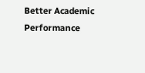Better Academic Performance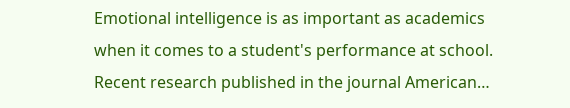Emotional intelligence is as important as academics when it comes to a student's performance at school. Recent research published in the journal American…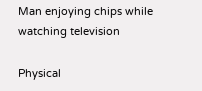Man enjoying chips while watching television

Physical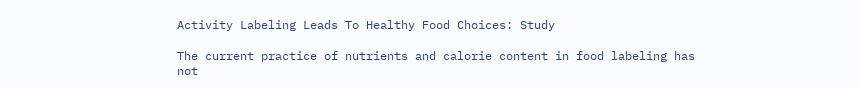Activity Labeling Leads To Healthy Food Choices: Study

The current practice of nutrients and calorie content in food labeling has not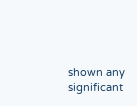shown any significant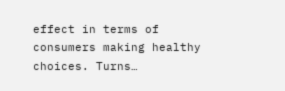effect in terms of consumers making healthy choices. Turns…